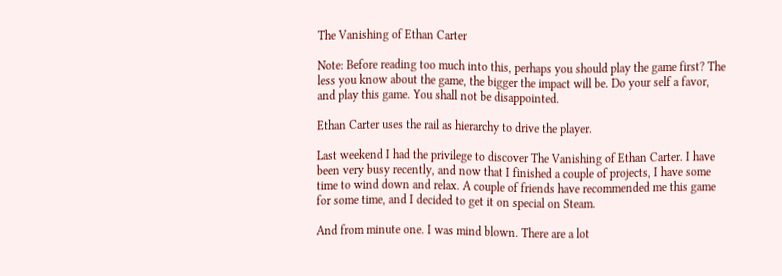The Vanishing of Ethan Carter

Note: Before reading too much into this, perhaps you should play the game first? The less you know about the game, the bigger the impact will be. Do your self a favor, and play this game. You shall not be disappointed.

Ethan Carter uses the rail as hierarchy to drive the player.

Last weekend I had the privilege to discover The Vanishing of Ethan Carter. I have been very busy recently, and now that I finished a couple of projects, I have some time to wind down and relax. A couple of friends have recommended me this game for some time, and I decided to get it on special on Steam.

And from minute one. I was mind blown. There are a lot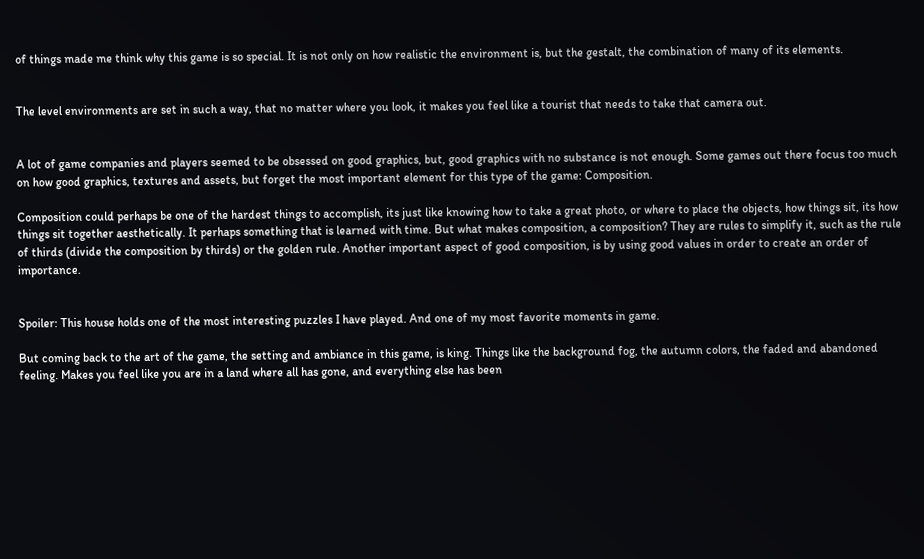of things made me think why this game is so special. It is not only on how realistic the environment is, but the gestalt, the combination of many of its elements.


The level environments are set in such a way, that no matter where you look, it makes you feel like a tourist that needs to take that camera out.


A lot of game companies and players seemed to be obsessed on good graphics, but, good graphics with no substance is not enough. Some games out there focus too much on how good graphics, textures and assets, but forget the most important element for this type of the game: Composition.

Composition could perhaps be one of the hardest things to accomplish, its just like knowing how to take a great photo, or where to place the objects, how things sit, its how things sit together aesthetically. It perhaps something that is learned with time. But what makes composition, a composition? They are rules to simplify it, such as the rule of thirds (divide the composition by thirds) or the golden rule. Another important aspect of good composition, is by using good values in order to create an order of importance.


Spoiler: This house holds one of the most interesting puzzles I have played. And one of my most favorite moments in game.

But coming back to the art of the game, the setting and ambiance in this game, is king. Things like the background fog, the autumn colors, the faded and abandoned feeling. Makes you feel like you are in a land where all has gone, and everything else has been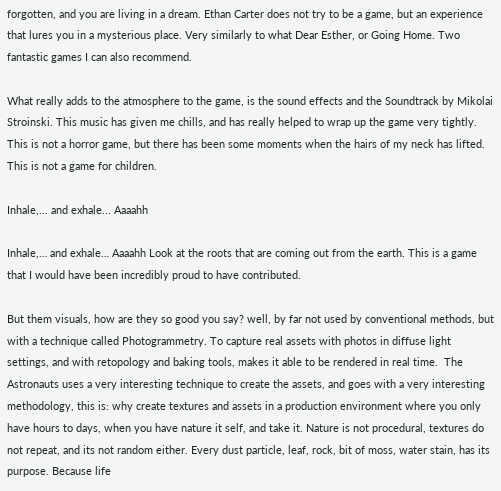forgotten, and you are living in a dream. Ethan Carter does not try to be a game, but an experience that lures you in a mysterious place. Very similarly to what Dear Esther, or Going Home. Two fantastic games I can also recommend.

What really adds to the atmosphere to the game, is the sound effects and the Soundtrack by Mikolai Stroinski. This music has given me chills, and has really helped to wrap up the game very tightly. This is not a horror game, but there has been some moments when the hairs of my neck has lifted. This is not a game for children.

Inhale,... and exhale... Aaaahh

Inhale,… and exhale… Aaaahh Look at the roots that are coming out from the earth. This is a game that I would have been incredibly proud to have contributed.

But them visuals, how are they so good you say? well, by far not used by conventional methods, but with a technique called Photogrammetry. To capture real assets with photos in diffuse light settings, and with retopology and baking tools, makes it able to be rendered in real time.  The Astronauts uses a very interesting technique to create the assets, and goes with a very interesting methodology, this is: why create textures and assets in a production environment where you only have hours to days, when you have nature it self, and take it. Nature is not procedural, textures do not repeat, and its not random either. Every dust particle, leaf, rock, bit of moss, water stain, has its purpose. Because life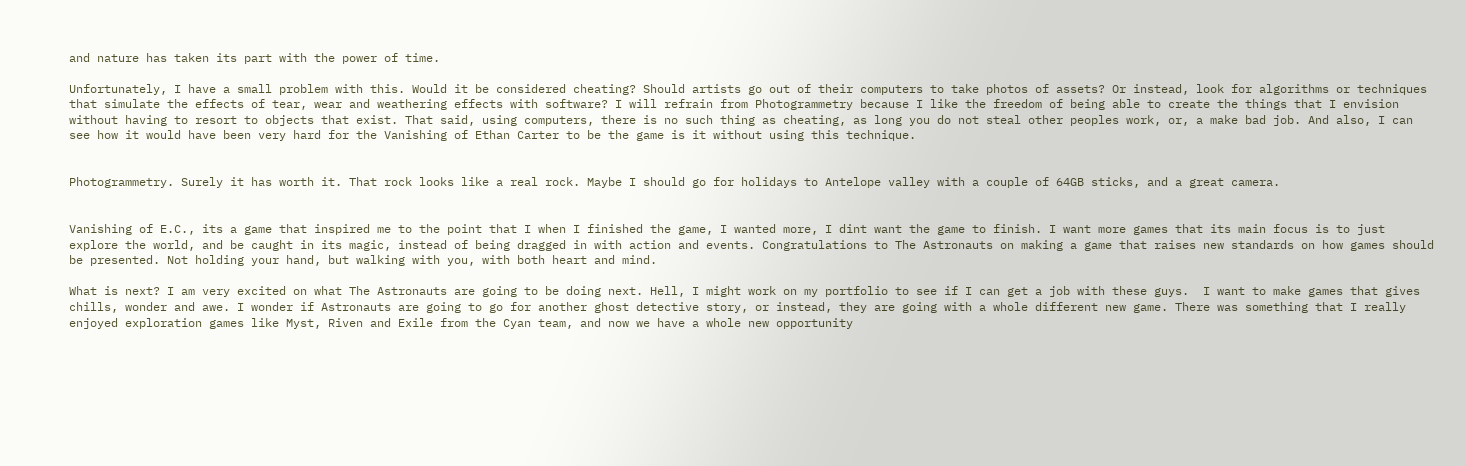and nature has taken its part with the power of time.

Unfortunately, I have a small problem with this. Would it be considered cheating? Should artists go out of their computers to take photos of assets? Or instead, look for algorithms or techniques that simulate the effects of tear, wear and weathering effects with software? I will refrain from Photogrammetry because I like the freedom of being able to create the things that I envision without having to resort to objects that exist. That said, using computers, there is no such thing as cheating, as long you do not steal other peoples work, or, a make bad job. And also, I can see how it would have been very hard for the Vanishing of Ethan Carter to be the game is it without using this technique.


Photogrammetry. Surely it has worth it. That rock looks like a real rock. Maybe I should go for holidays to Antelope valley with a couple of 64GB sticks, and a great camera.


Vanishing of E.C., its a game that inspired me to the point that I when I finished the game, I wanted more, I dint want the game to finish. I want more games that its main focus is to just explore the world, and be caught in its magic, instead of being dragged in with action and events. Congratulations to The Astronauts on making a game that raises new standards on how games should be presented. Not holding your hand, but walking with you, with both heart and mind.

What is next? I am very excited on what The Astronauts are going to be doing next. Hell, I might work on my portfolio to see if I can get a job with these guys.  I want to make games that gives chills, wonder and awe. I wonder if Astronauts are going to go for another ghost detective story, or instead, they are going with a whole different new game. There was something that I really enjoyed exploration games like Myst, Riven and Exile from the Cyan team, and now we have a whole new opportunity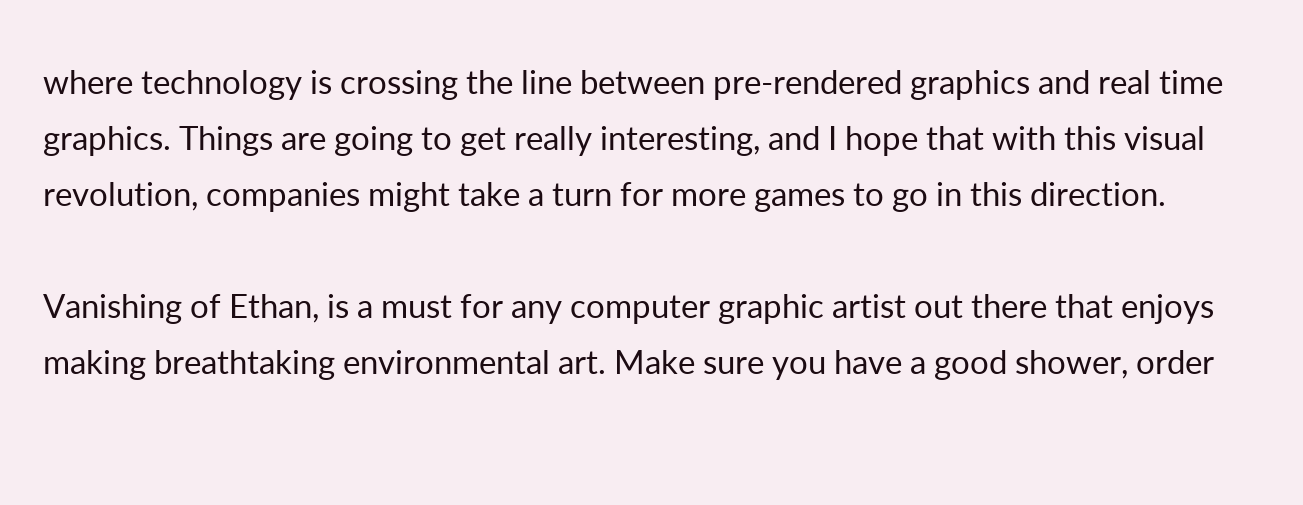where technology is crossing the line between pre-rendered graphics and real time graphics. Things are going to get really interesting, and I hope that with this visual revolution, companies might take a turn for more games to go in this direction.

Vanishing of Ethan, is a must for any computer graphic artist out there that enjoys making breathtaking environmental art. Make sure you have a good shower, order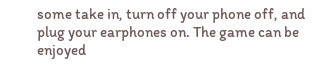some take in, turn off your phone off, and plug your earphones on. The game can be enjoyed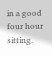in a good four hour sitting.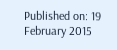Published on: 19 February 2015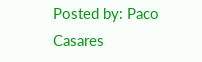Posted by: Paco Casares